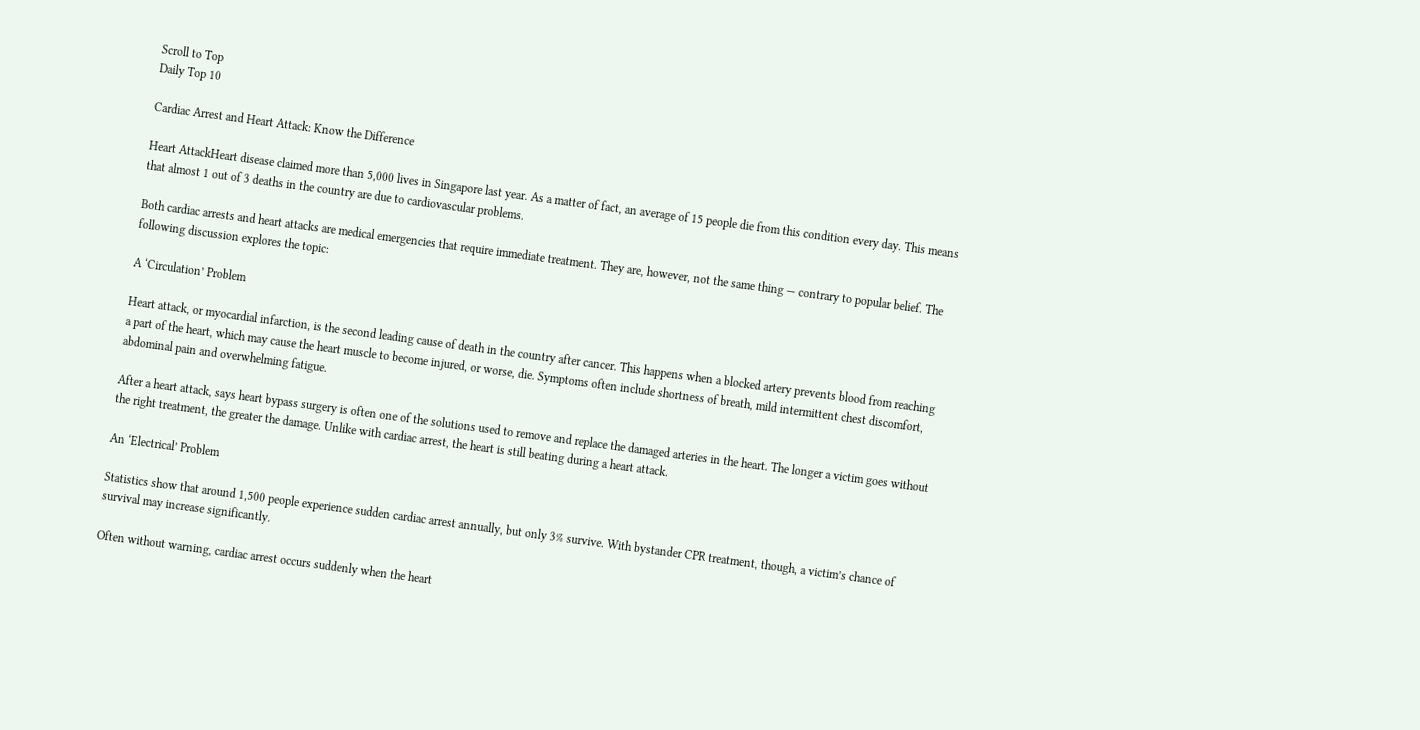Scroll to Top
Daily Top 10

Cardiac Arrest and Heart Attack: Know the Difference

Heart AttackHeart disease claimed more than 5,000 lives in Singapore last year. As a matter of fact, an average of 15 people die from this condition every day. This means that almost 1 out of 3 deaths in the country are due to cardiovascular problems.

Both cardiac arrests and heart attacks are medical emergencies that require immediate treatment. They are, however, not the same thing — contrary to popular belief. The following discussion explores the topic:

A ‘Circulation’ Problem

Heart attack, or myocardial infarction, is the second leading cause of death in the country after cancer. This happens when a blocked artery prevents blood from reaching a part of the heart, which may cause the heart muscle to become injured, or worse, die. Symptoms often include shortness of breath, mild intermittent chest discomfort, abdominal pain and overwhelming fatigue.

After a heart attack, says heart bypass surgery is often one of the solutions used to remove and replace the damaged arteries in the heart. The longer a victim goes without the right treatment, the greater the damage. Unlike with cardiac arrest, the heart is still beating during a heart attack.

An ‘Electrical’ Problem

Statistics show that around 1,500 people experience sudden cardiac arrest annually, but only 3% survive. With bystander CPR treatment, though, a victim’s chance of survival may increase significantly.

Often without warning, cardiac arrest occurs suddenly when the heart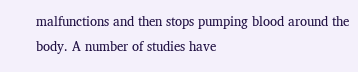malfunctions and then stops pumping blood around the body. A number of studies have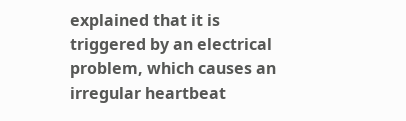explained that it is triggered by an electrical problem, which causes an irregular heartbeat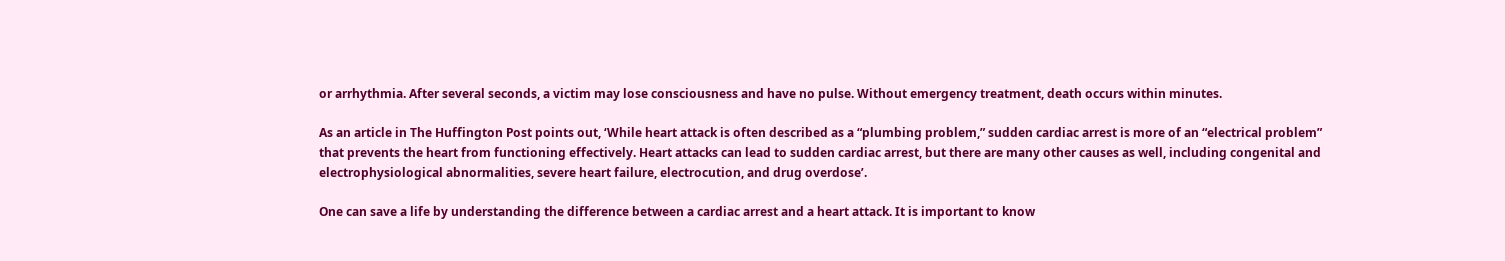or arrhythmia. After several seconds, a victim may lose consciousness and have no pulse. Without emergency treatment, death occurs within minutes.

As an article in The Huffington Post points out, ‘While heart attack is often described as a “plumbing problem,” sudden cardiac arrest is more of an “electrical problem” that prevents the heart from functioning effectively. Heart attacks can lead to sudden cardiac arrest, but there are many other causes as well, including congenital and electrophysiological abnormalities, severe heart failure, electrocution, and drug overdose’.

One can save a life by understanding the difference between a cardiac arrest and a heart attack. It is important to know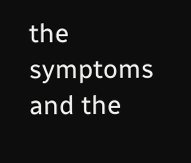the symptoms and the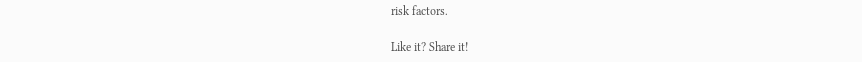risk factors.

Like it? Share it!